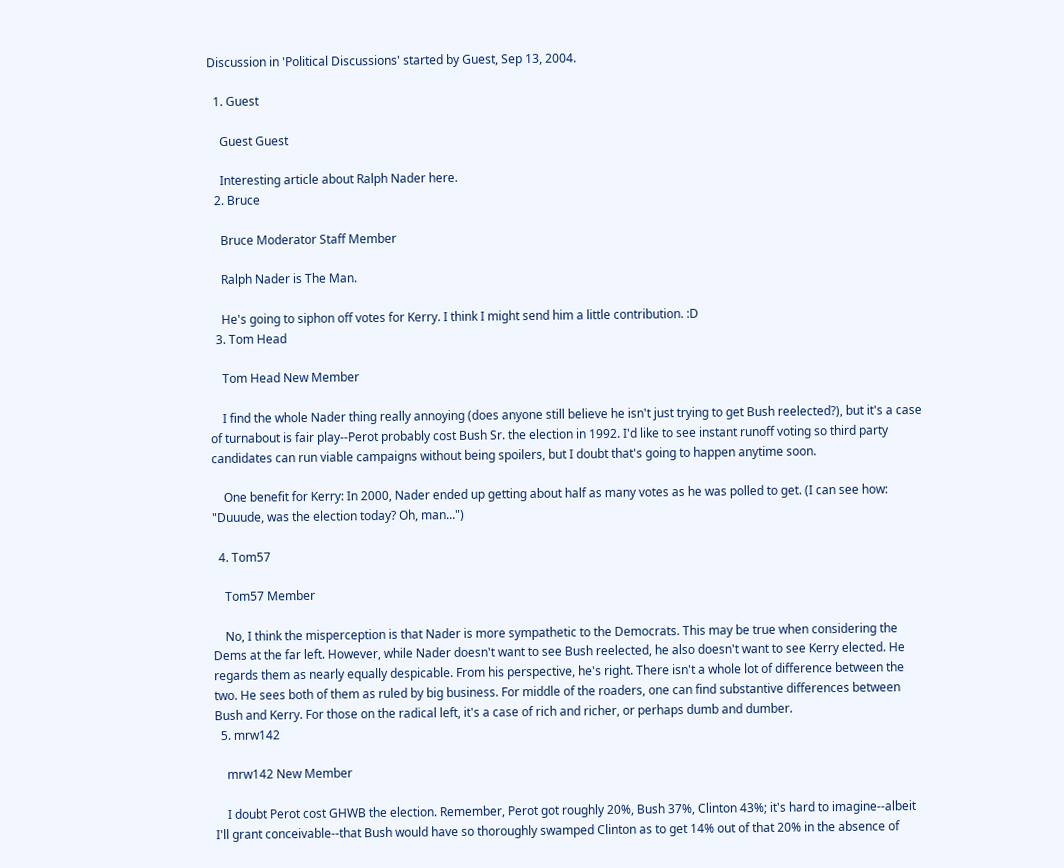Discussion in 'Political Discussions' started by Guest, Sep 13, 2004.

  1. Guest

    Guest Guest

    Interesting article about Ralph Nader here.
  2. Bruce

    Bruce Moderator Staff Member

    Ralph Nader is The Man.

    He's going to siphon off votes for Kerry. I think I might send him a little contribution. :D
  3. Tom Head

    Tom Head New Member

    I find the whole Nader thing really annoying (does anyone still believe he isn't just trying to get Bush reelected?), but it's a case of turnabout is fair play--Perot probably cost Bush Sr. the election in 1992. I'd like to see instant runoff voting so third party candidates can run viable campaigns without being spoilers, but I doubt that's going to happen anytime soon.

    One benefit for Kerry: In 2000, Nader ended up getting about half as many votes as he was polled to get. (I can see how: "Duuude, was the election today? Oh, man...")

  4. Tom57

    Tom57 Member

    No, I think the misperception is that Nader is more sympathetic to the Democrats. This may be true when considering the Dems at the far left. However, while Nader doesn't want to see Bush reelected, he also doesn't want to see Kerry elected. He regards them as nearly equally despicable. From his perspective, he's right. There isn't a whole lot of difference between the two. He sees both of them as ruled by big business. For middle of the roaders, one can find substantive differences between Bush and Kerry. For those on the radical left, it's a case of rich and richer, or perhaps dumb and dumber.
  5. mrw142

    mrw142 New Member

    I doubt Perot cost GHWB the election. Remember, Perot got roughly 20%, Bush 37%, Clinton 43%; it's hard to imagine--albeit I'll grant conceivable--that Bush would have so thoroughly swamped Clinton as to get 14% out of that 20% in the absence of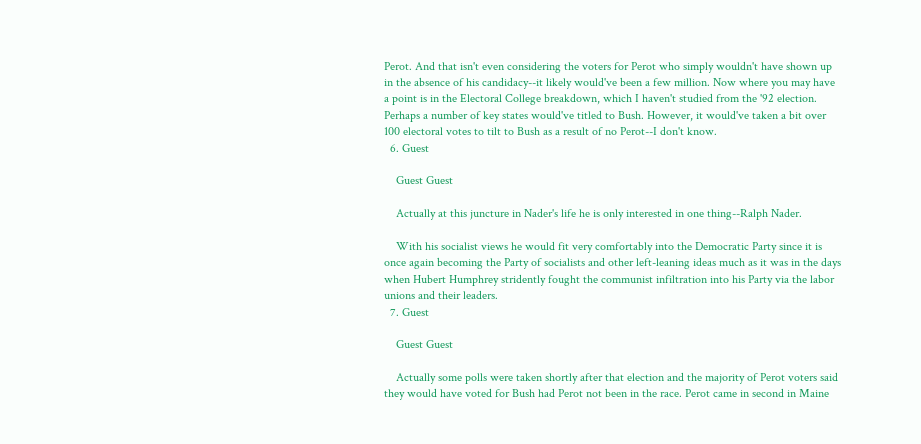Perot. And that isn't even considering the voters for Perot who simply wouldn't have shown up in the absence of his candidacy--it likely would've been a few million. Now where you may have a point is in the Electoral College breakdown, which I haven't studied from the '92 election. Perhaps a number of key states would've titled to Bush. However, it would've taken a bit over 100 electoral votes to tilt to Bush as a result of no Perot--I don't know.
  6. Guest

    Guest Guest

    Actually at this juncture in Nader's life he is only interested in one thing--Ralph Nader.

    With his socialist views he would fit very comfortably into the Democratic Party since it is once again becoming the Party of socialists and other left-leaning ideas much as it was in the days when Hubert Humphrey stridently fought the communist infiltration into his Party via the labor unions and their leaders.
  7. Guest

    Guest Guest

    Actually some polls were taken shortly after that election and the majority of Perot voters said they would have voted for Bush had Perot not been in the race. Perot came in second in Maine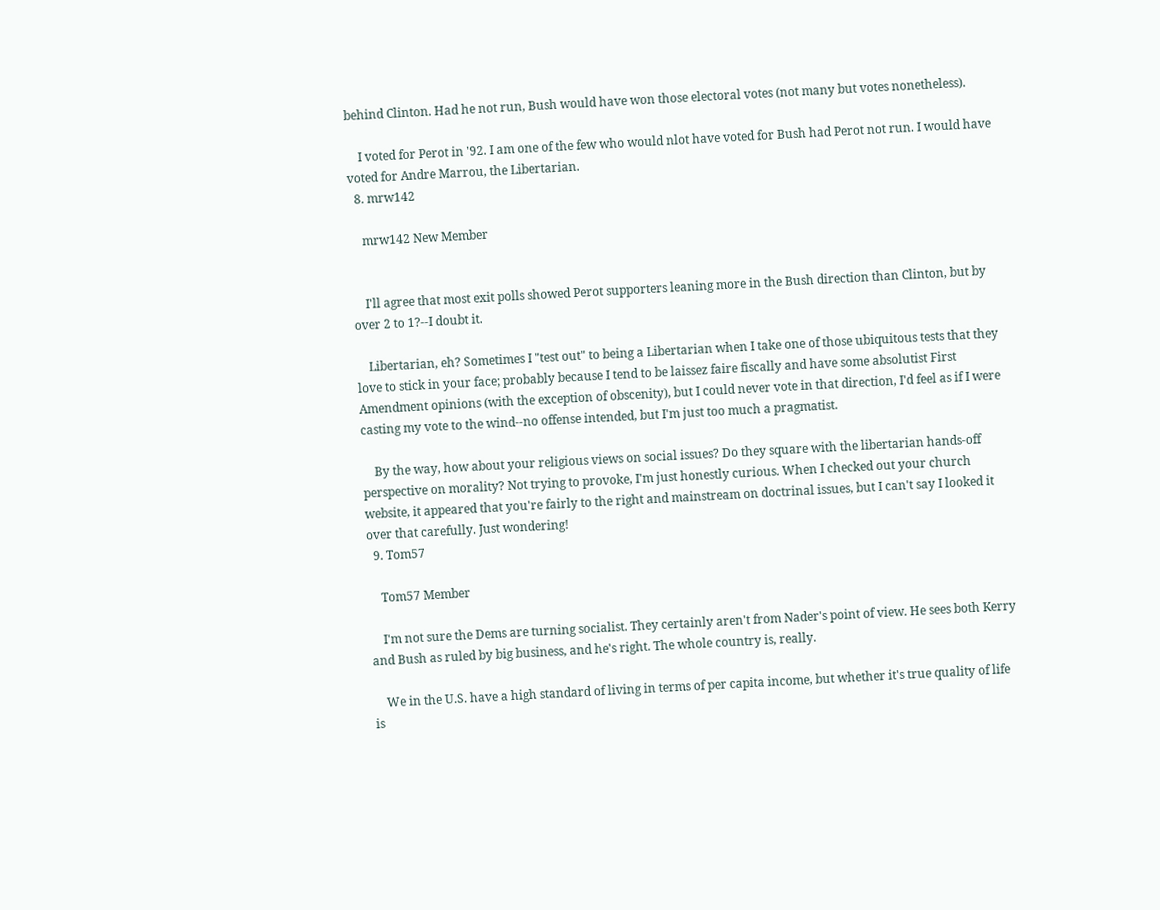behind Clinton. Had he not run, Bush would have won those electoral votes (not many but votes nonetheless).

    I voted for Perot in '92. I am one of the few who would nlot have voted for Bush had Perot not run. I would have voted for Andre Marrou, the Libertarian.
  8. mrw142

    mrw142 New Member


    I'll agree that most exit polls showed Perot supporters leaning more in the Bush direction than Clinton, but by over 2 to 1?--I doubt it.

    Libertarian, eh? Sometimes I "test out" to being a Libertarian when I take one of those ubiquitous tests that they love to stick in your face; probably because I tend to be laissez faire fiscally and have some absolutist First Amendment opinions (with the exception of obscenity), but I could never vote in that direction, I'd feel as if I were casting my vote to the wind--no offense intended, but I'm just too much a pragmatist.

    By the way, how about your religious views on social issues? Do they square with the libertarian hands-off perspective on morality? Not trying to provoke, I'm just honestly curious. When I checked out your church website, it appeared that you're fairly to the right and mainstream on doctrinal issues, but I can't say I looked it over that carefully. Just wondering!
  9. Tom57

    Tom57 Member

    I'm not sure the Dems are turning socialist. They certainly aren't from Nader's point of view. He sees both Kerry and Bush as ruled by big business, and he's right. The whole country is, really.

    We in the U.S. have a high standard of living in terms of per capita income, but whether it's true quality of life is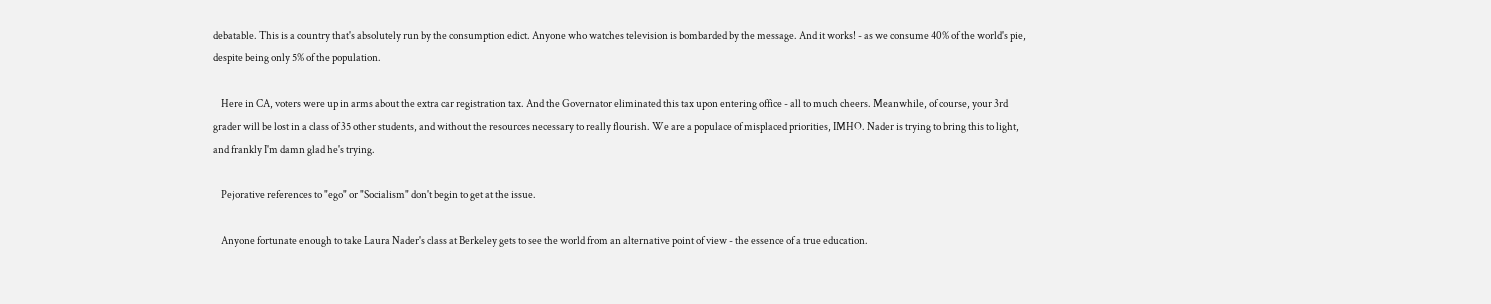debatable. This is a country that's absolutely run by the consumption edict. Anyone who watches television is bombarded by the message. And it works! - as we consume 40% of the world's pie, despite being only 5% of the population.

    Here in CA, voters were up in arms about the extra car registration tax. And the Governator eliminated this tax upon entering office - all to much cheers. Meanwhile, of course, your 3rd grader will be lost in a class of 35 other students, and without the resources necessary to really flourish. We are a populace of misplaced priorities, IMHO. Nader is trying to bring this to light, and frankly I'm damn glad he's trying.

    Pejorative references to "ego" or "Socialism" don't begin to get at the issue.

    Anyone fortunate enough to take Laura Nader's class at Berkeley gets to see the world from an alternative point of view - the essence of a true education.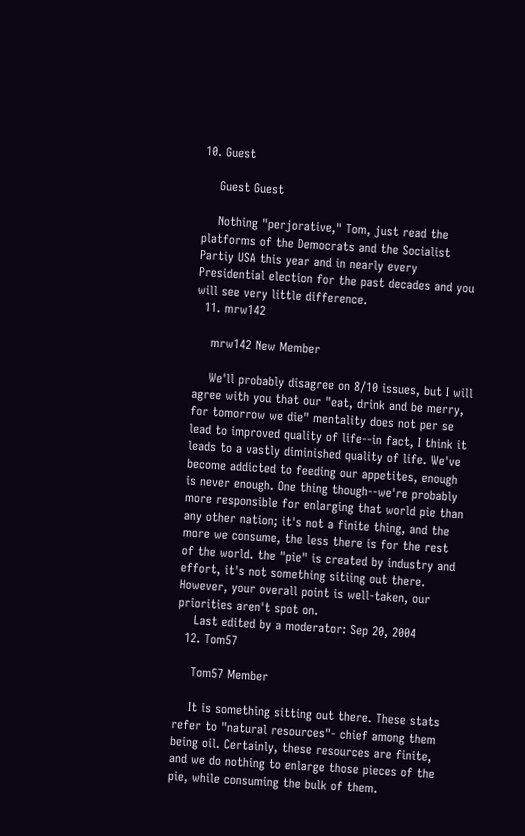10. Guest

    Guest Guest

    Nothing "perjorative," Tom, just read the platforms of the Democrats and the Socialist Partiy USA this year and in nearly every Presidential election for the past decades and you will see very little difference.
  11. mrw142

    mrw142 New Member

    We'll probably disagree on 8/10 issues, but I will agree with you that our "eat, drink and be merry, for tomorrow we die" mentality does not per se lead to improved quality of life--in fact, I think it leads to a vastly diminished quality of life. We've become addicted to feeding our appetites, enough is never enough. One thing though--we're probably more responsible for enlarging that world pie than any other nation; it's not a finite thing, and the more we consume, the less there is for the rest of the world. the "pie" is created by industry and effort, it's not something sitiing out there. However, your overall point is well-taken, our priorities aren't spot on.
    Last edited by a moderator: Sep 20, 2004
  12. Tom57

    Tom57 Member

    It is something sitting out there. These stats refer to "natural resources"- chief among them being oil. Certainly, these resources are finite, and we do nothing to enlarge those pieces of the pie, while consuming the bulk of them.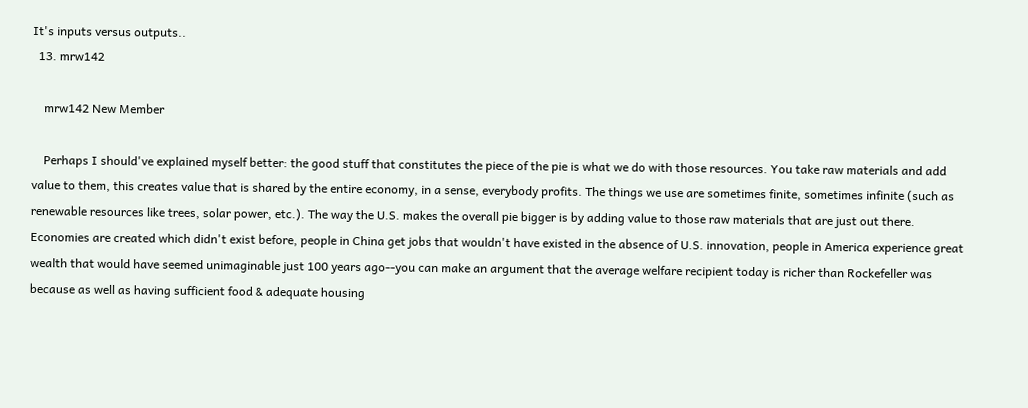It's inputs versus outputs..
  13. mrw142

    mrw142 New Member

    Perhaps I should've explained myself better: the good stuff that constitutes the piece of the pie is what we do with those resources. You take raw materials and add value to them, this creates value that is shared by the entire economy, in a sense, everybody profits. The things we use are sometimes finite, sometimes infinite (such as renewable resources like trees, solar power, etc.). The way the U.S. makes the overall pie bigger is by adding value to those raw materials that are just out there. Economies are created which didn't exist before, people in China get jobs that wouldn't have existed in the absence of U.S. innovation, people in America experience great wealth that would have seemed unimaginable just 100 years ago--you can make an argument that the average welfare recipient today is richer than Rockefeller was because as well as having sufficient food & adequate housing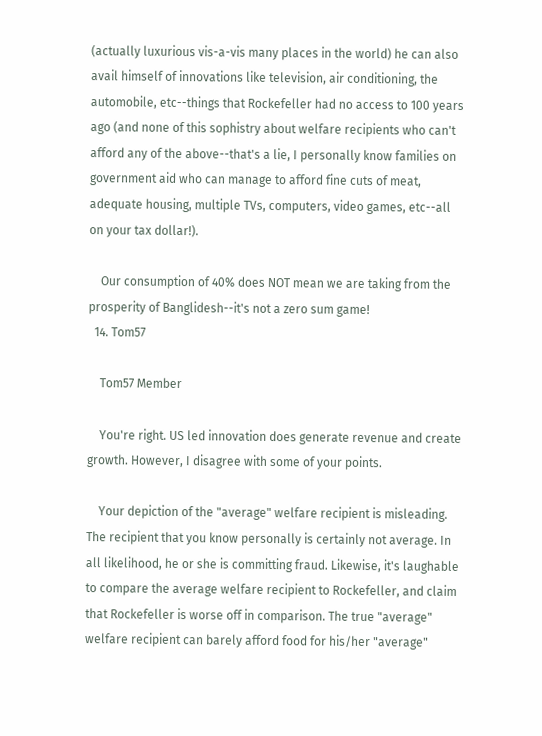(actually luxurious vis-a-vis many places in the world) he can also avail himself of innovations like television, air conditioning, the automobile, etc--things that Rockefeller had no access to 100 years ago (and none of this sophistry about welfare recipients who can't afford any of the above--that's a lie, I personally know families on government aid who can manage to afford fine cuts of meat, adequate housing, multiple TVs, computers, video games, etc--all on your tax dollar!).

    Our consumption of 40% does NOT mean we are taking from the prosperity of Banglidesh--it's not a zero sum game!
  14. Tom57

    Tom57 Member

    You're right. US led innovation does generate revenue and create growth. However, I disagree with some of your points.

    Your depiction of the "average" welfare recipient is misleading. The recipient that you know personally is certainly not average. In all likelihood, he or she is committing fraud. Likewise, it's laughable to compare the average welfare recipient to Rockefeller, and claim that Rockefeller is worse off in comparison. The true "average" welfare recipient can barely afford food for his/her "average"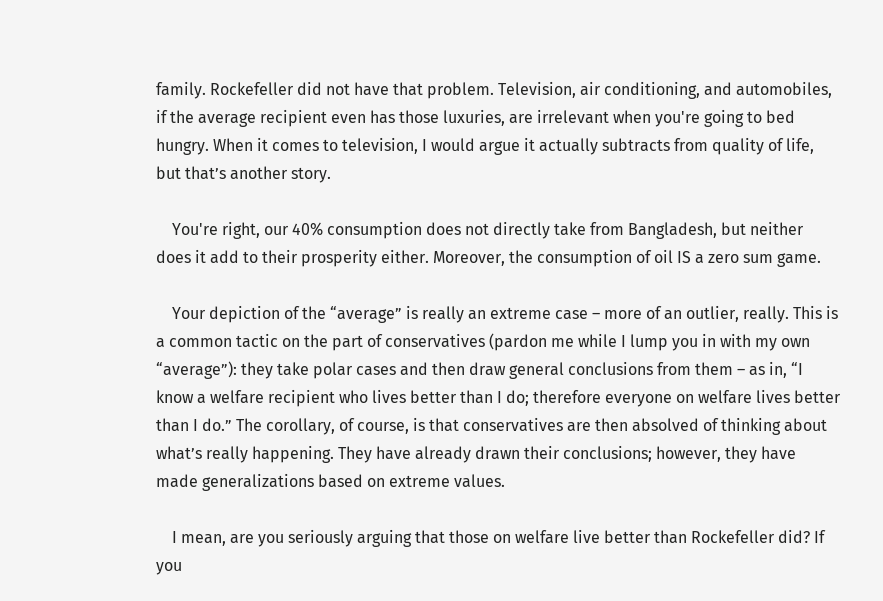family. Rockefeller did not have that problem. Television, air conditioning, and automobiles, if the average recipient even has those luxuries, are irrelevant when you're going to bed hungry. When it comes to television, I would argue it actually subtracts from quality of life, but that’s another story.

    You're right, our 40% consumption does not directly take from Bangladesh, but neither does it add to their prosperity either. Moreover, the consumption of oil IS a zero sum game.

    Your depiction of the “average” is really an extreme case – more of an outlier, really. This is a common tactic on the part of conservatives (pardon me while I lump you in with my own “average”): they take polar cases and then draw general conclusions from them – as in, “I know a welfare recipient who lives better than I do; therefore everyone on welfare lives better than I do.” The corollary, of course, is that conservatives are then absolved of thinking about what’s really happening. They have already drawn their conclusions; however, they have made generalizations based on extreme values.

    I mean, are you seriously arguing that those on welfare live better than Rockefeller did? If you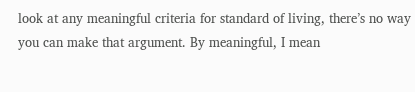look at any meaningful criteria for standard of living, there’s no way you can make that argument. By meaningful, I mean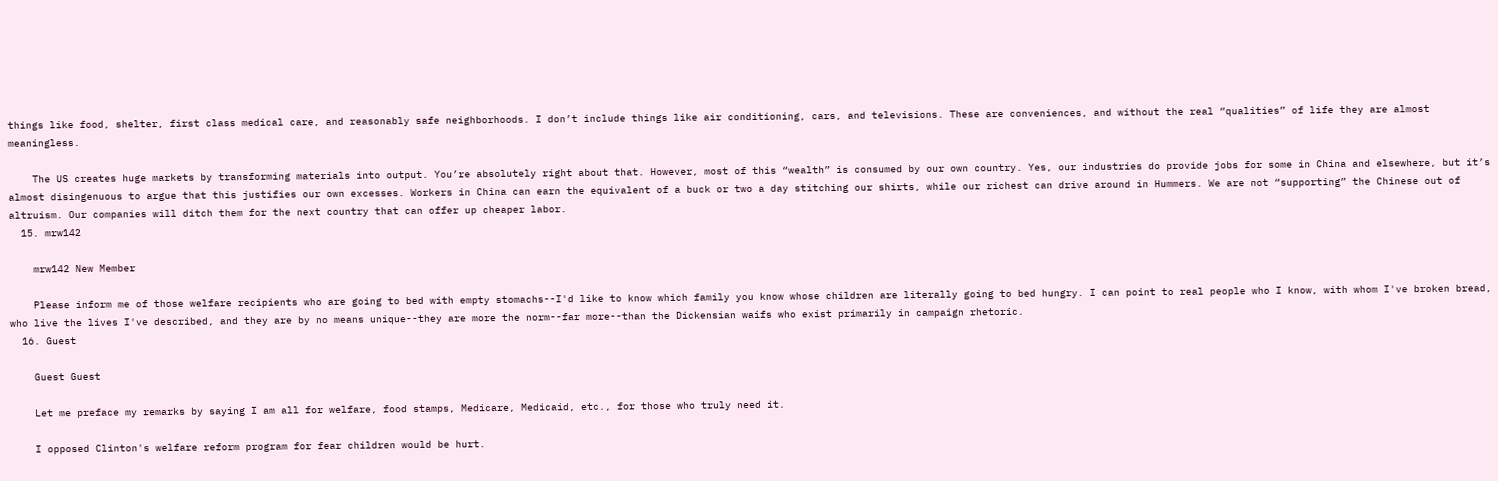things like food, shelter, first class medical care, and reasonably safe neighborhoods. I don’t include things like air conditioning, cars, and televisions. These are conveniences, and without the real “qualities” of life they are almost meaningless.

    The US creates huge markets by transforming materials into output. You’re absolutely right about that. However, most of this “wealth” is consumed by our own country. Yes, our industries do provide jobs for some in China and elsewhere, but it’s almost disingenuous to argue that this justifies our own excesses. Workers in China can earn the equivalent of a buck or two a day stitching our shirts, while our richest can drive around in Hummers. We are not “supporting” the Chinese out of altruism. Our companies will ditch them for the next country that can offer up cheaper labor.
  15. mrw142

    mrw142 New Member

    Please inform me of those welfare recipients who are going to bed with empty stomachs--I'd like to know which family you know whose children are literally going to bed hungry. I can point to real people who I know, with whom I've broken bread, who live the lives I've described, and they are by no means unique--they are more the norm--far more--than the Dickensian waifs who exist primarily in campaign rhetoric.
  16. Guest

    Guest Guest

    Let me preface my remarks by saying I am all for welfare, food stamps, Medicare, Medicaid, etc., for those who truly need it.

    I opposed Clinton's welfare reform program for fear children would be hurt.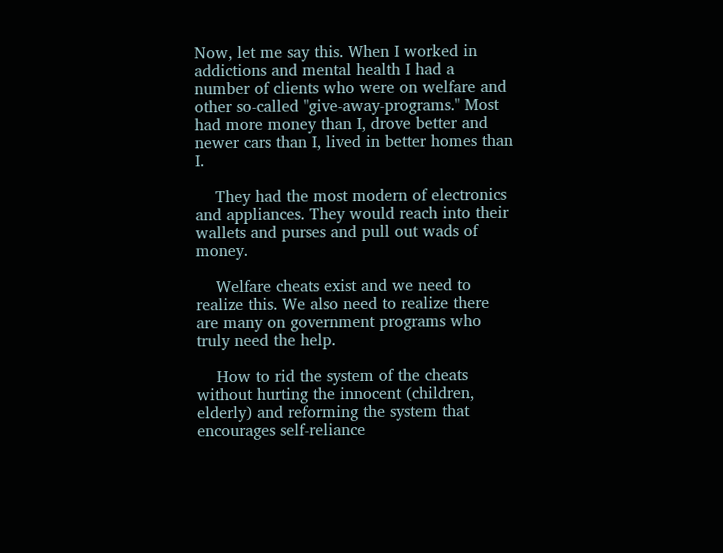Now, let me say this. When I worked in addictions and mental health I had a number of clients who were on welfare and other so-called "give-away-programs." Most had more money than I, drove better and newer cars than I, lived in better homes than I.

    They had the most modern of electronics and appliances. They would reach into their wallets and purses and pull out wads of money.

    Welfare cheats exist and we need to realize this. We also need to realize there are many on government programs who truly need the help.

    How to rid the system of the cheats without hurting the innocent (children, elderly) and reforming the system that encourages self-reliance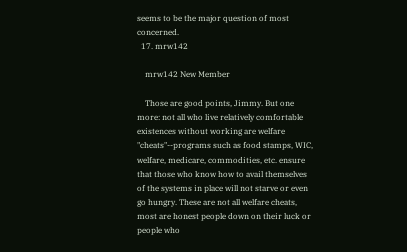seems to be the major question of most concerned.
  17. mrw142

    mrw142 New Member

    Those are good points, Jimmy. But one more: not all who live relatively comfortable existences without working are welfare "cheats"--programs such as food stamps, WIC, welfare, medicare, commodities, etc. ensure that those who know how to avail themselves of the systems in place will not starve or even go hungry. These are not all welfare cheats, most are honest people down on their luck or people who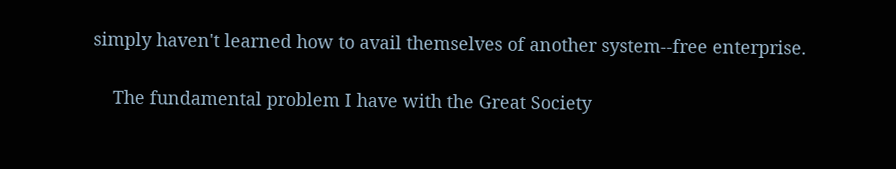simply haven't learned how to avail themselves of another system--free enterprise.

    The fundamental problem I have with the Great Society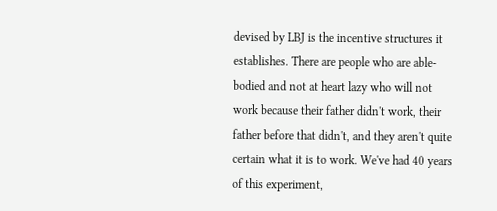devised by LBJ is the incentive structures it establishes. There are people who are able-bodied and not at heart lazy who will not work because their father didn't work, their father before that didn't, and they aren't quite certain what it is to work. We've had 40 years of this experiment,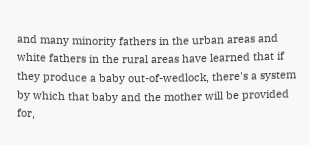and many minority fathers in the urban areas and white fathers in the rural areas have learned that if they produce a baby out-of-wedlock, there's a system by which that baby and the mother will be provided for,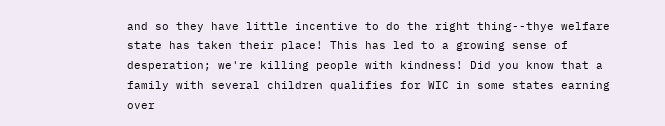and so they have little incentive to do the right thing--thye welfare state has taken their place! This has led to a growing sense of desperation; we're killing people with kindness! Did you know that a family with several children qualifies for WIC in some states earning over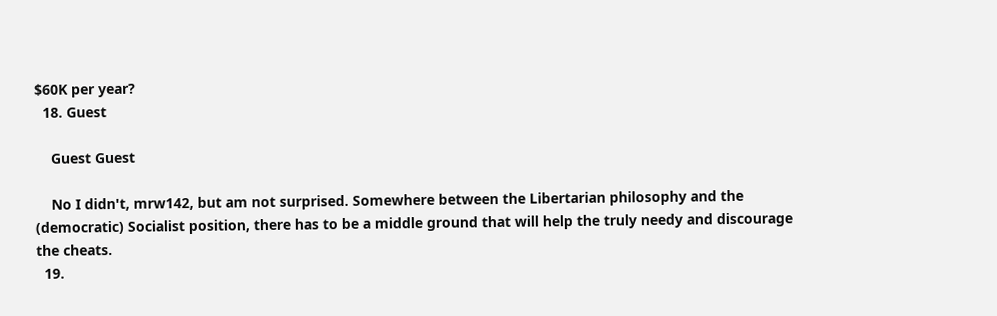$60K per year?
  18. Guest

    Guest Guest

    No I didn't, mrw142, but am not surprised. Somewhere between the Libertarian philosophy and the (democratic) Socialist position, there has to be a middle ground that will help the truly needy and discourage the cheats.
  19.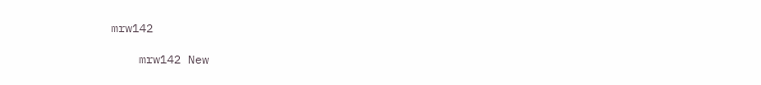mrw142

    mrw142 New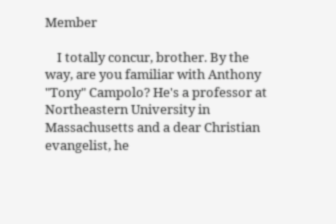Member

    I totally concur, brother. By the way, are you familiar with Anthony "Tony" Campolo? He's a professor at Northeastern University in Massachusetts and a dear Christian evangelist, he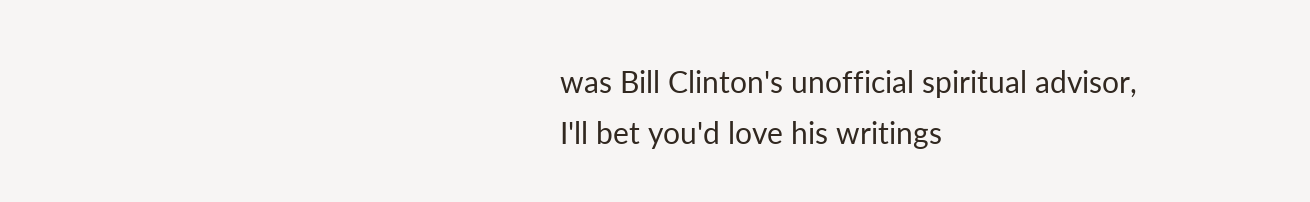was Bill Clinton's unofficial spiritual advisor, I'll bet you'd love his writings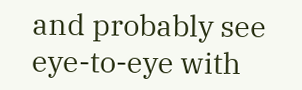and probably see eye-to-eye with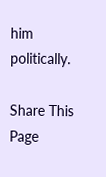him politically.

Share This Page